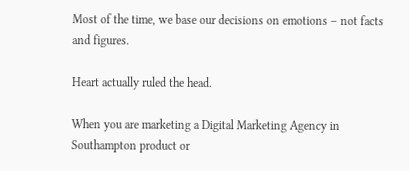Most of the time, we base our decisions on emotions – not facts and figures.

Heart actually ruled the head.

When you are marketing a Digital Marketing Agency in Southampton product or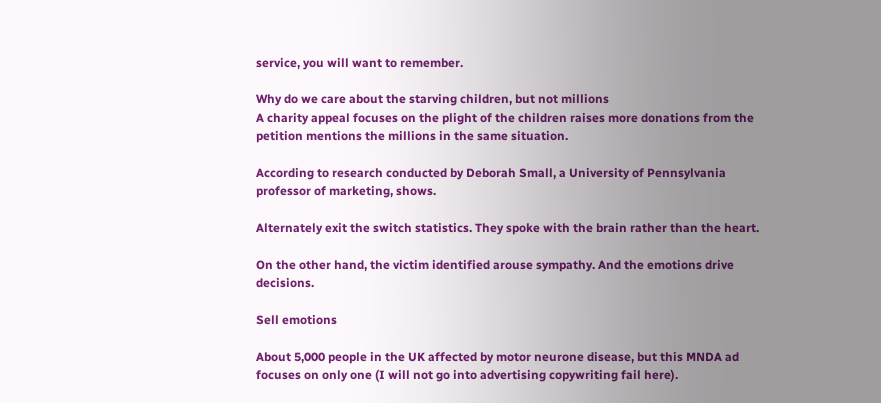service, you will want to remember.

Why do we care about the starving children, but not millions
A charity appeal focuses on the plight of the children raises more donations from the petition mentions the millions in the same situation.

According to research conducted by Deborah Small, a University of Pennsylvania professor of marketing, shows.

Alternately exit the switch statistics. They spoke with the brain rather than the heart.

On the other hand, the victim identified arouse sympathy. And the emotions drive decisions.

Sell emotions

About 5,000 people in the UK affected by motor neurone disease, but this MNDA ad focuses on only one (I will not go into advertising copywriting fail here).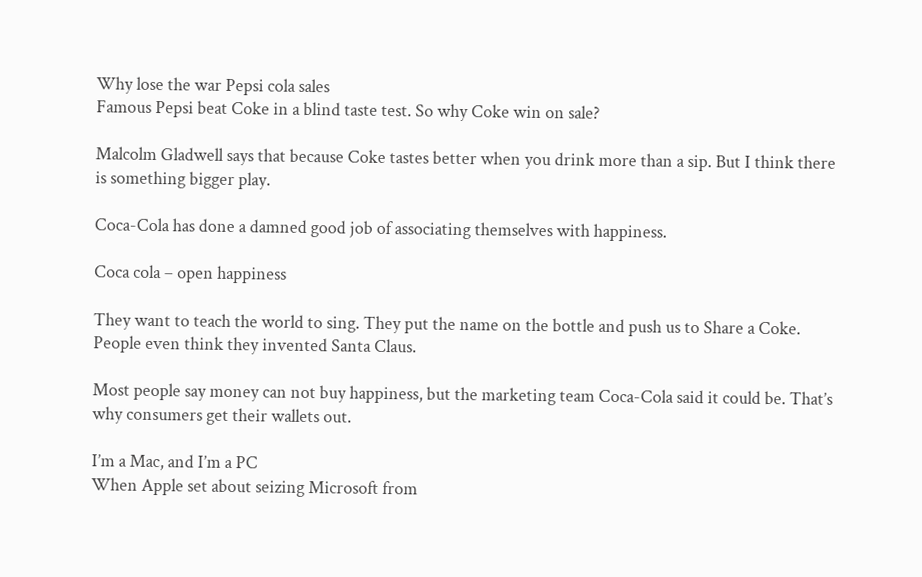Why lose the war Pepsi cola sales
Famous Pepsi beat Coke in a blind taste test. So why Coke win on sale?

Malcolm Gladwell says that because Coke tastes better when you drink more than a sip. But I think there is something bigger play.

Coca-Cola has done a damned good job of associating themselves with happiness.

Coca cola – open happiness

They want to teach the world to sing. They put the name on the bottle and push us to Share a Coke. People even think they invented Santa Claus.

Most people say money can not buy happiness, but the marketing team Coca-Cola said it could be. That’s why consumers get their wallets out.

I’m a Mac, and I’m a PC
When Apple set about seizing Microsoft from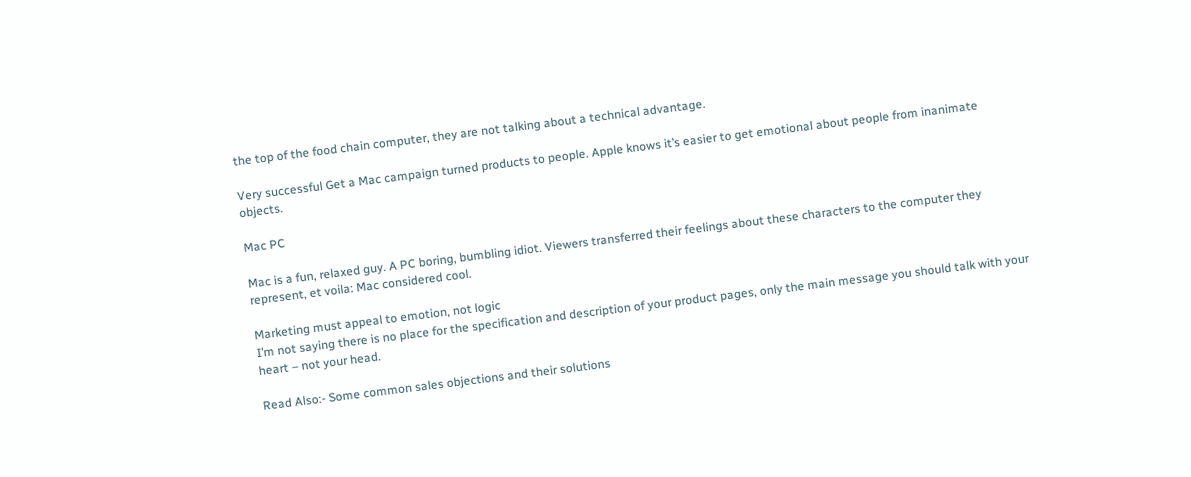the top of the food chain computer, they are not talking about a technical advantage.

Very successful Get a Mac campaign turned products to people. Apple knows it’s easier to get emotional about people from inanimate objects.

Mac PC

Mac is a fun, relaxed guy. A PC boring, bumbling idiot. Viewers transferred their feelings about these characters to the computer they represent, et voila: Mac considered cool.

Marketing must appeal to emotion, not logic
I’m not saying there is no place for the specification and description of your product pages, only the main message you should talk with your heart – not your head.

Read Also:- Some common sales objections and their solutions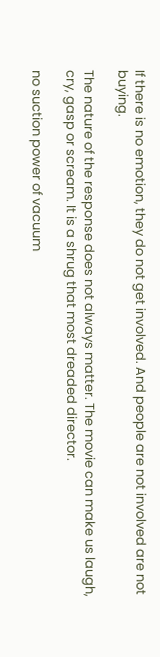If there is no emotion, they do not get involved. And people are not involved are not buying.

The nature of the response does not always matter. The movie can make us laugh, cry, gasp or scream. It is a shrug that most dreaded director.

no suction power of vacuum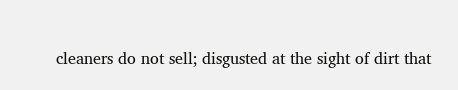cleaners do not sell; disgusted at the sight of dirt that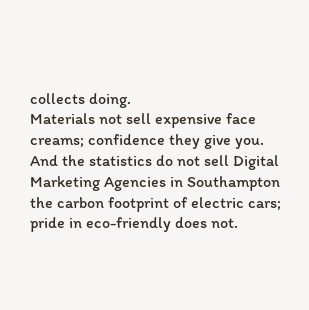collects doing.
Materials not sell expensive face creams; confidence they give you.
And the statistics do not sell Digital Marketing Agencies in Southampton the carbon footprint of electric cars; pride in eco-friendly does not.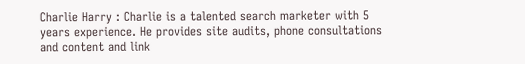Charlie Harry : Charlie is a talented search marketer with 5 years experience. He provides site audits, phone consultations and content and link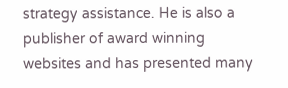strategy assistance. He is also a publisher of award winning websites and has presented many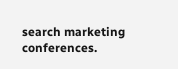search marketing conferences.